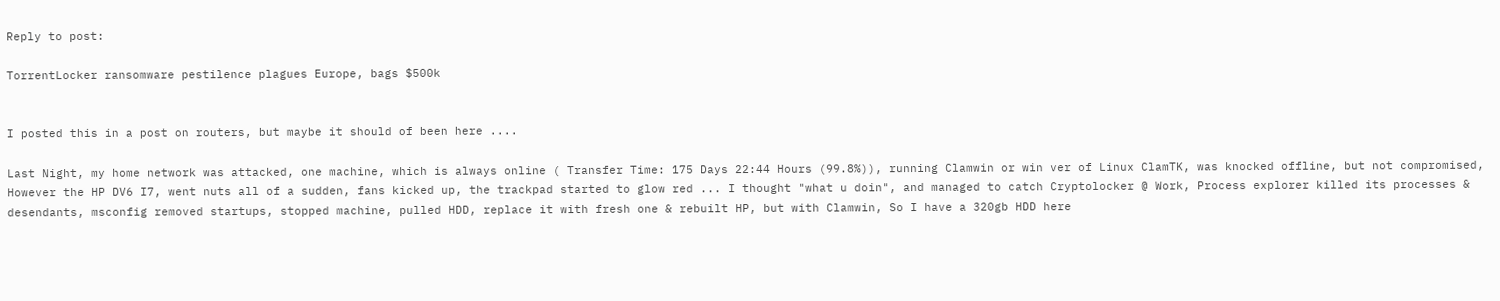Reply to post:

TorrentLocker ransomware pestilence plagues Europe, bags $500k


I posted this in a post on routers, but maybe it should of been here ....

Last Night, my home network was attacked, one machine, which is always online ( Transfer Time: 175 Days 22:44 Hours (99.8%)), running Clamwin or win ver of Linux ClamTK, was knocked offline, but not compromised, However the HP DV6 I7, went nuts all of a sudden, fans kicked up, the trackpad started to glow red ... I thought "what u doin", and managed to catch Cryptolocker @ Work, Process explorer killed its processes & desendants, msconfig removed startups, stopped machine, pulled HDD, replace it with fresh one & rebuilt HP, but with Clamwin, So I have a 320gb HDD here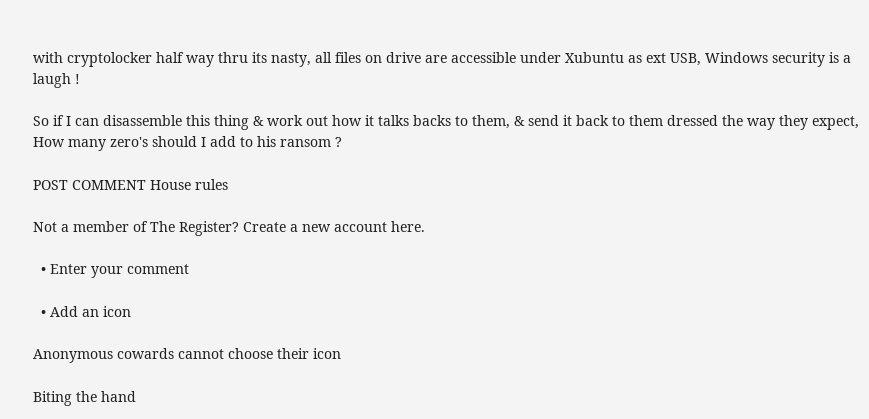with cryptolocker half way thru its nasty, all files on drive are accessible under Xubuntu as ext USB, Windows security is a laugh !

So if I can disassemble this thing & work out how it talks backs to them, & send it back to them dressed the way they expect, How many zero's should I add to his ransom ?

POST COMMENT House rules

Not a member of The Register? Create a new account here.

  • Enter your comment

  • Add an icon

Anonymous cowards cannot choose their icon

Biting the hand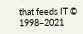that feeds IT © 1998–2021